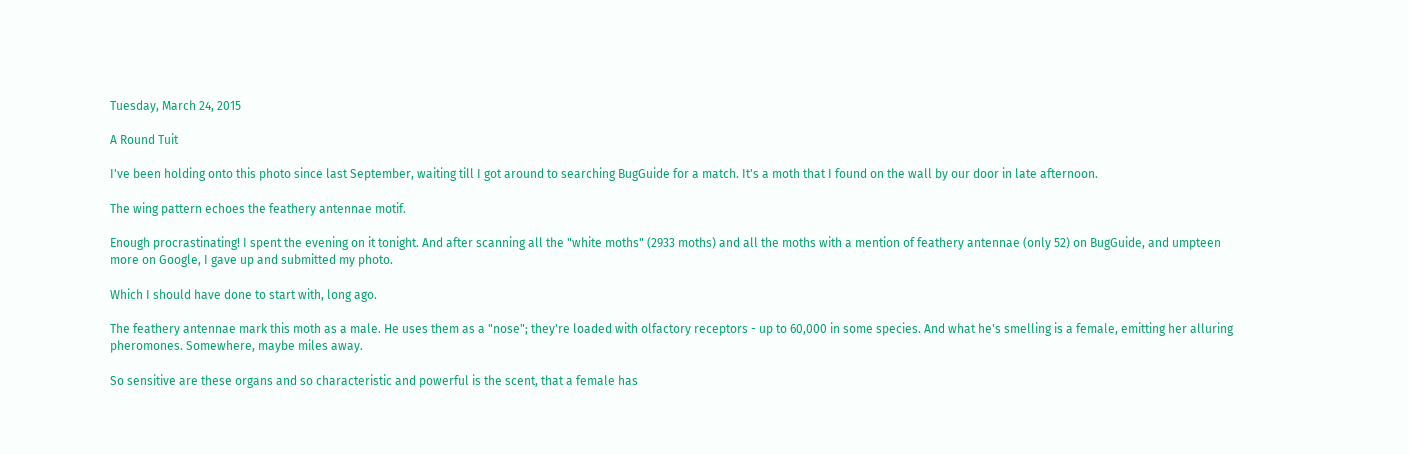Tuesday, March 24, 2015

A Round Tuit

I've been holding onto this photo since last September, waiting till I got around to searching BugGuide for a match. It's a moth that I found on the wall by our door in late afternoon.

The wing pattern echoes the feathery antennae motif.

Enough procrastinating! I spent the evening on it tonight. And after scanning all the "white moths" (2933 moths) and all the moths with a mention of feathery antennae (only 52) on BugGuide, and umpteen more on Google, I gave up and submitted my photo.

Which I should have done to start with, long ago.

The feathery antennae mark this moth as a male. He uses them as a "nose"; they're loaded with olfactory receptors - up to 60,000 in some species. And what he's smelling is a female, emitting her alluring pheromones. Somewhere, maybe miles away.

So sensitive are these organs and so characteristic and powerful is the scent, that a female has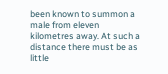been known to summon a male from eleven kilometres away. At such a distance there must be as little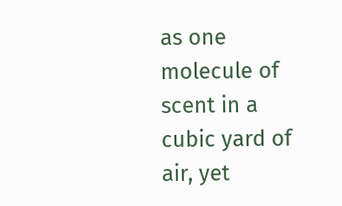as one molecule of scent in a cubic yard of air, yet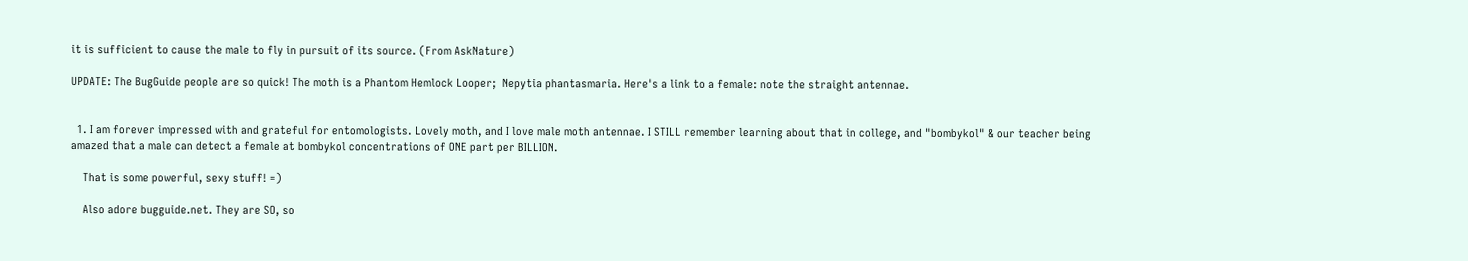it is sufficient to cause the male to fly in pursuit of its source. (From AskNature)

UPDATE: The BugGuide people are so quick! The moth is a Phantom Hemlock Looper;  Nepytia phantasmaria. Here's a link to a female: note the straight antennae.


  1. I am forever impressed with and grateful for entomologists. Lovely moth, and I love male moth antennae. I STILL remember learning about that in college, and "bombykol" & our teacher being amazed that a male can detect a female at bombykol concentrations of ONE part per BILLION.

    That is some powerful, sexy stuff! =)

    Also adore bugguide.net. They are SO, so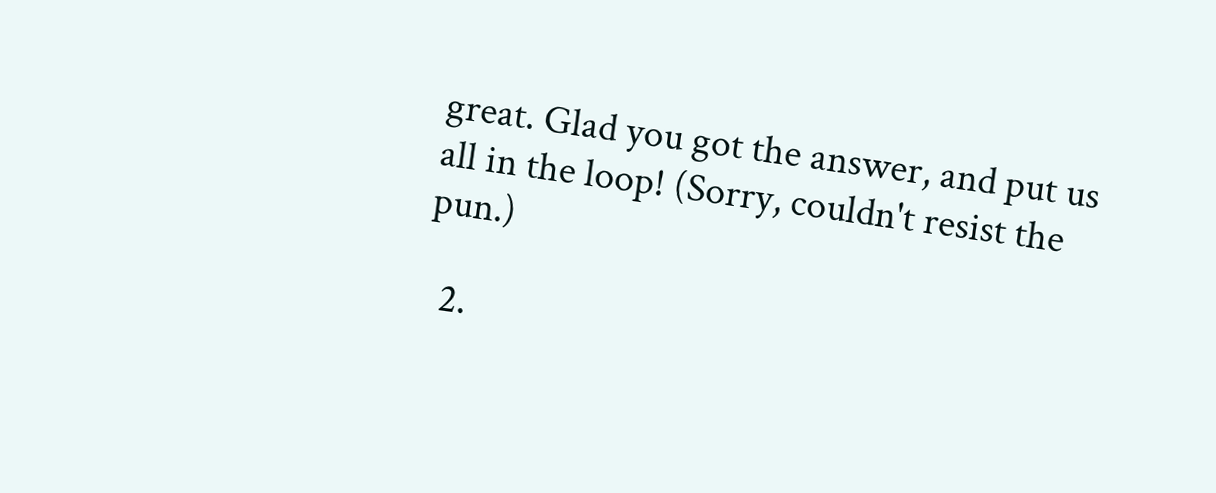great. Glad you got the answer, and put us all in the loop! (Sorry, couldn't resist the pun.)

  2.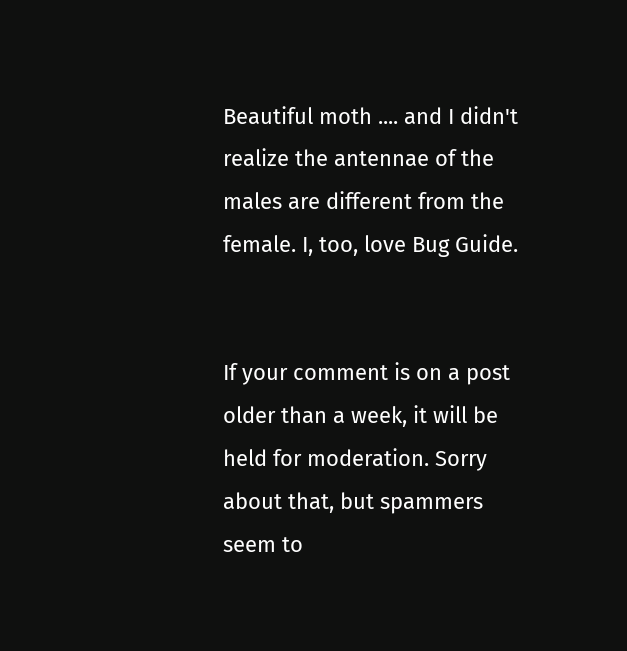Beautiful moth .... and I didn't realize the antennae of the males are different from the female. I, too, love Bug Guide.


If your comment is on a post older than a week, it will be held for moderation. Sorry about that, but spammers seem to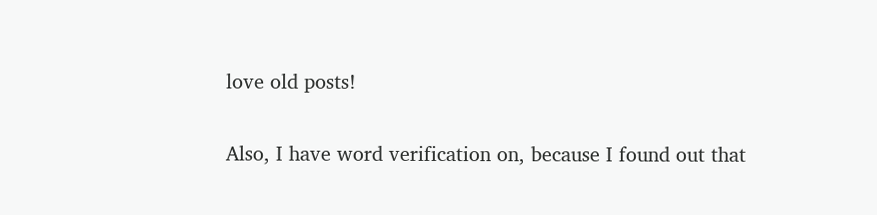love old posts!

Also, I have word verification on, because I found out that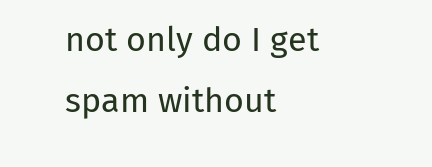not only do I get spam without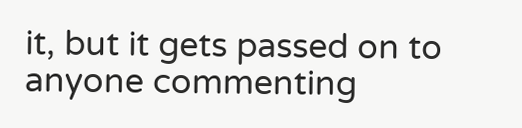it, but it gets passed on to anyone commenting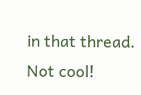in that thread. Not cool!